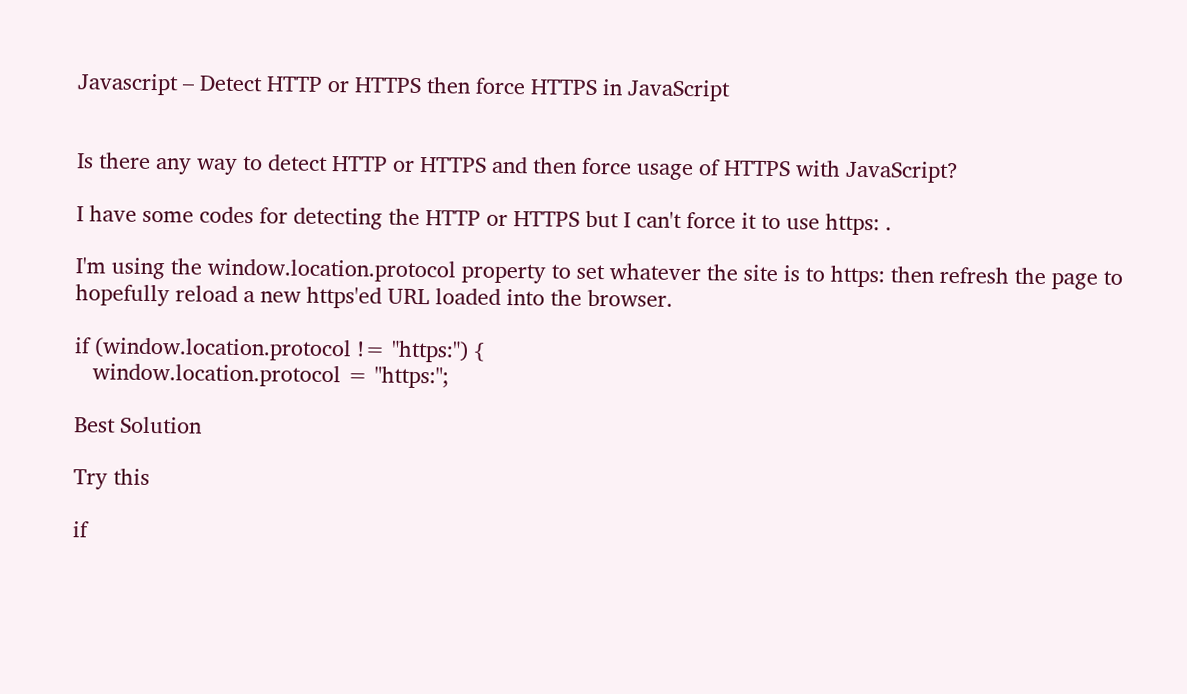Javascript – Detect HTTP or HTTPS then force HTTPS in JavaScript


Is there any way to detect HTTP or HTTPS and then force usage of HTTPS with JavaScript?

I have some codes for detecting the HTTP or HTTPS but I can't force it to use https: .

I'm using the window.location.protocol property to set whatever the site is to https: then refresh the page to hopefully reload a new https'ed URL loaded into the browser.

if (window.location.protocol != "https:") {
   window.location.protocol = "https:";

Best Solution

Try this

if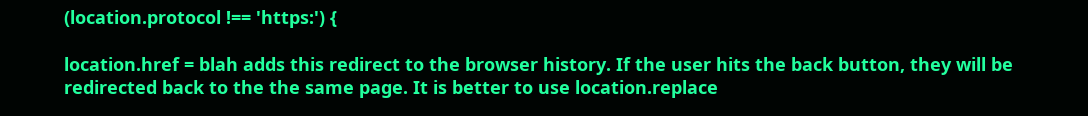(location.protocol !== 'https:') {

location.href = blah adds this redirect to the browser history. If the user hits the back button, they will be redirected back to the the same page. It is better to use location.replace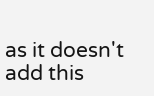as it doesn't add this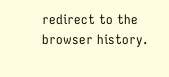redirect to the browser history.